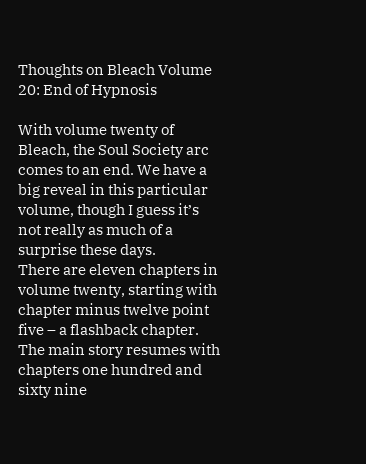Thoughts on Bleach Volume 20: End of Hypnosis

With volume twenty of Bleach, the Soul Society arc comes to an end. We have a big reveal in this particular volume, though I guess it’s not really as much of a surprise these days.
There are eleven chapters in volume twenty, starting with chapter minus twelve point five – a flashback chapter. The main story resumes with chapters one hundred and sixty nine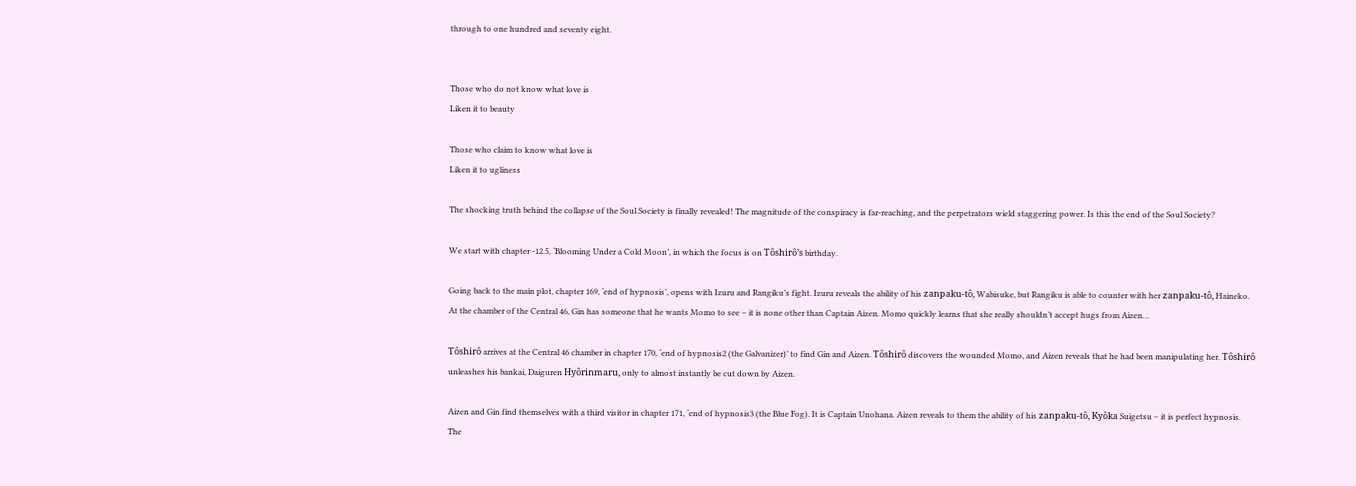through to one hundred and seventy eight.


Those who do not know what love is
Liken it to beauty

Those who claim to know what love is
Liken it to ugliness

The shocking truth behind the collapse of the Soul Society is finally revealed! The magnitude of the conspiracy is far-reaching, and the perpetrators wield staggering power. Is this the end of the Soul Society?

We start with chapter -12.5, ‘Blooming Under a Cold Moon’, in which the focus is on Tôshirô’s birthday.

Going back to the main plot, chapter 169, ‘end of hypnosis’, opens with Izuru and Rangiku’s fight. Izuru reveals the ability of his zanpaku-tô, Wabisuke, but Rangiku is able to counter with her zanpaku-tô, Haineko.
At the chamber of the Central 46, Gin has someone that he wants Momo to see – it is none other than Captain Aizen. Momo quickly learns that she really shouldn’t accept hugs from Aizen…

Tôshirô arrives at the Central 46 chamber in chapter 170, ‘end of hypnosis2 (the Galvanizer)’ to find Gin and Aizen. Tôshirô discovers the wounded Momo, and Aizen reveals that he had been manipulating her. Tôshirô unleashes his bankai, Daiguren Hyôrinmaru, only to almost instantly be cut down by Aizen.

Aizen and Gin find themselves with a third visitor in chapter 171, ‘end of hypnosis3 (the Blue Fog). It is Captain Unohana. Aizen reveals to them the ability of his zanpaku-tô, Kyôka Suigetsu – it is perfect hypnosis. The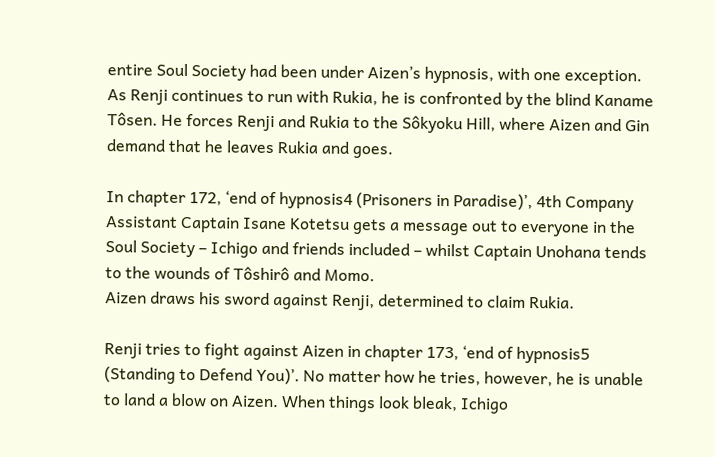entire Soul Society had been under Aizen’s hypnosis, with one exception.
As Renji continues to run with Rukia, he is confronted by the blind Kaname Tôsen. He forces Renji and Rukia to the Sôkyoku Hill, where Aizen and Gin demand that he leaves Rukia and goes.

In chapter 172, ‘end of hypnosis4 (Prisoners in Paradise)’, 4th Company Assistant Captain Isane Kotetsu gets a message out to everyone in the Soul Society – Ichigo and friends included – whilst Captain Unohana tends to the wounds of Tôshirô and Momo.
Aizen draws his sword against Renji, determined to claim Rukia.

Renji tries to fight against Aizen in chapter 173, ‘end of hypnosis5 (Standing to Defend You)’. No matter how he tries, however, he is unable to land a blow on Aizen. When things look bleak, Ichigo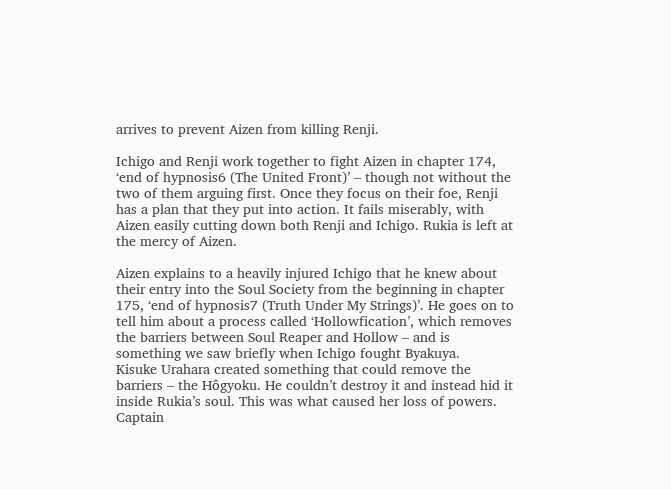arrives to prevent Aizen from killing Renji.

Ichigo and Renji work together to fight Aizen in chapter 174, ‘end of hypnosis6 (The United Front)’ – though not without the two of them arguing first. Once they focus on their foe, Renji has a plan that they put into action. It fails miserably, with Aizen easily cutting down both Renji and Ichigo. Rukia is left at the mercy of Aizen.

Aizen explains to a heavily injured Ichigo that he knew about their entry into the Soul Society from the beginning in chapter 175, ‘end of hypnosis7 (Truth Under My Strings)’. He goes on to tell him about a process called ‘Hollowfication’, which removes the barriers between Soul Reaper and Hollow – and is something we saw briefly when Ichigo fought Byakuya.
Kisuke Urahara created something that could remove the barriers – the Hôgyoku. He couldn’t destroy it and instead hid it inside Rukia’s soul. This was what caused her loss of powers.
Captain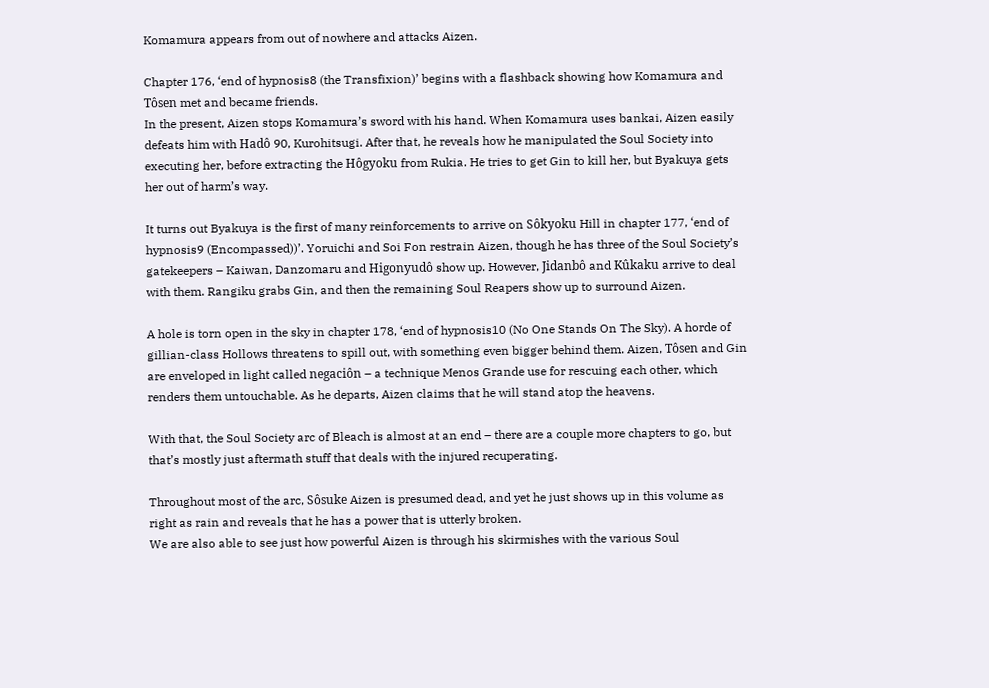Komamura appears from out of nowhere and attacks Aizen.

Chapter 176, ‘end of hypnosis8 (the Transfixion)’ begins with a flashback showing how Komamura and Tôsen met and became friends.
In the present, Aizen stops Komamura’s sword with his hand. When Komamura uses bankai, Aizen easily defeats him with Hadô 90, Kurohitsugi. After that, he reveals how he manipulated the Soul Society into executing her, before extracting the Hôgyoku from Rukia. He tries to get Gin to kill her, but Byakuya gets her out of harm’s way.

It turns out Byakuya is the first of many reinforcements to arrive on Sôkyoku Hill in chapter 177, ‘end of hypnosis9 (Encompassed))’. Yoruichi and Soi Fon restrain Aizen, though he has three of the Soul Society’s gatekeepers – Kaiwan, Danzomaru and Higonyudô show up. However, Jidanbô and Kûkaku arrive to deal with them. Rangiku grabs Gin, and then the remaining Soul Reapers show up to surround Aizen.

A hole is torn open in the sky in chapter 178, ‘end of hypnosis10 (No One Stands On The Sky). A horde of gillian-class Hollows threatens to spill out, with something even bigger behind them. Aizen, Tôsen and Gin are enveloped in light called negaciôn – a technique Menos Grande use for rescuing each other, which renders them untouchable. As he departs, Aizen claims that he will stand atop the heavens.

With that, the Soul Society arc of Bleach is almost at an end – there are a couple more chapters to go, but that’s mostly just aftermath stuff that deals with the injured recuperating.

Throughout most of the arc, Sôsuke Aizen is presumed dead, and yet he just shows up in this volume as right as rain and reveals that he has a power that is utterly broken.
We are also able to see just how powerful Aizen is through his skirmishes with the various Soul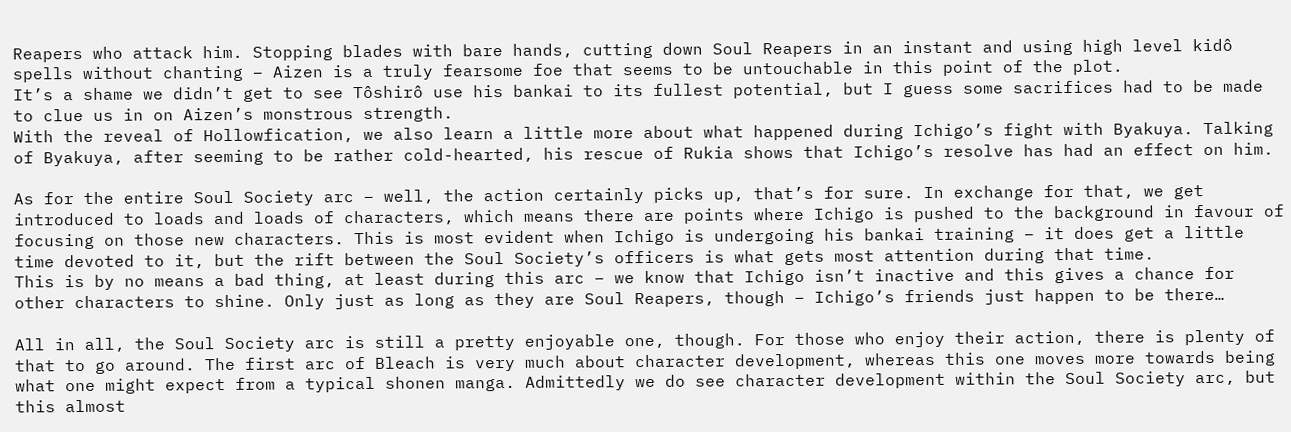Reapers who attack him. Stopping blades with bare hands, cutting down Soul Reapers in an instant and using high level kidô spells without chanting – Aizen is a truly fearsome foe that seems to be untouchable in this point of the plot.
It’s a shame we didn’t get to see Tôshirô use his bankai to its fullest potential, but I guess some sacrifices had to be made to clue us in on Aizen’s monstrous strength.
With the reveal of Hollowfication, we also learn a little more about what happened during Ichigo’s fight with Byakuya. Talking of Byakuya, after seeming to be rather cold-hearted, his rescue of Rukia shows that Ichigo’s resolve has had an effect on him.

As for the entire Soul Society arc – well, the action certainly picks up, that’s for sure. In exchange for that, we get introduced to loads and loads of characters, which means there are points where Ichigo is pushed to the background in favour of focusing on those new characters. This is most evident when Ichigo is undergoing his bankai training – it does get a little time devoted to it, but the rift between the Soul Society’s officers is what gets most attention during that time.
This is by no means a bad thing, at least during this arc – we know that Ichigo isn’t inactive and this gives a chance for other characters to shine. Only just as long as they are Soul Reapers, though – Ichigo’s friends just happen to be there…

All in all, the Soul Society arc is still a pretty enjoyable one, though. For those who enjoy their action, there is plenty of that to go around. The first arc of Bleach is very much about character development, whereas this one moves more towards being what one might expect from a typical shonen manga. Admittedly we do see character development within the Soul Society arc, but this almost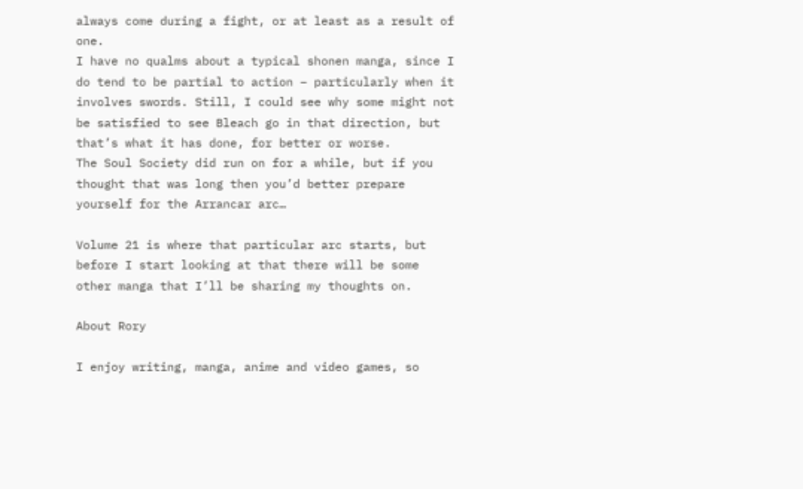always come during a fight, or at least as a result of one.
I have no qualms about a typical shonen manga, since I do tend to be partial to action – particularly when it involves swords. Still, I could see why some might not be satisfied to see Bleach go in that direction, but that’s what it has done, for better or worse.
The Soul Society did run on for a while, but if you thought that was long then you’d better prepare yourself for the Arrancar arc…

Volume 21 is where that particular arc starts, but before I start looking at that there will be some other manga that I’ll be sharing my thoughts on.

About Rory

I enjoy writing, manga, anime and video games, so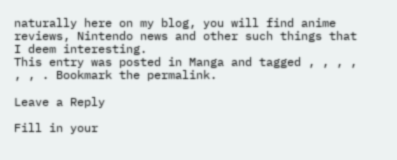naturally here on my blog, you will find anime reviews, Nintendo news and other such things that I deem interesting.
This entry was posted in Manga and tagged , , , , , , . Bookmark the permalink.

Leave a Reply

Fill in your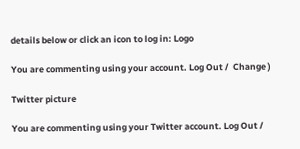details below or click an icon to log in: Logo

You are commenting using your account. Log Out /  Change )

Twitter picture

You are commenting using your Twitter account. Log Out /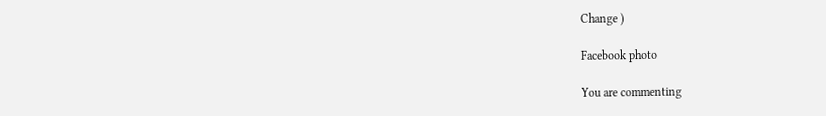Change )

Facebook photo

You are commenting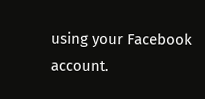using your Facebook account.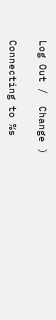Log Out /  Change )

Connecting to %s